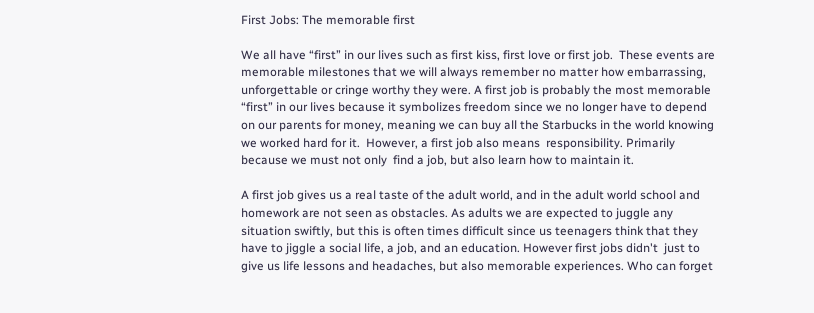First Jobs: The memorable first

We all have “first” in our lives such as first kiss, first love or first job.  These events are memorable milestones that we will always remember no matter how embarrassing, unforgettable or cringe worthy they were. A first job is probably the most memorable “first” in our lives because it symbolizes freedom since we no longer have to depend on our parents for money, meaning we can buy all the Starbucks in the world knowing we worked hard for it.  However, a first job also means  responsibility. Primarily because we must not only  find a job, but also learn how to maintain it.

A first job gives us a real taste of the adult world, and in the adult world school and homework are not seen as obstacles. As adults we are expected to juggle any situation swiftly, but this is often times difficult since us teenagers think that they have to jiggle a social life, a job, and an education. However first jobs didn't  just to give us life lessons and headaches, but also memorable experiences. Who can forget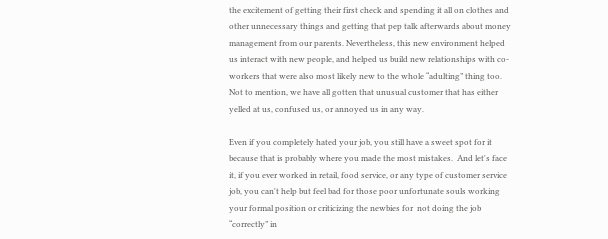the excitement of getting their first check and spending it all on clothes and other unnecessary things and getting that pep talk afterwards about money management from our parents. Nevertheless, this new environment helped us interact with new people, and helped us build new relationships with co- workers that were also most likely new to the whole “adulting” thing too. Not to mention, we have all gotten that unusual customer that has either yelled at us, confused us, or annoyed us in any way.

Even if you completely hated your job, you still have a sweet spot for it because that is probably where you made the most mistakes.  And let's face it, if you ever worked in retail, food service, or any type of customer service job, you can't help but feel bad for those poor unfortunate souls working your formal position or criticizing the newbies for  not doing the job “correctly” in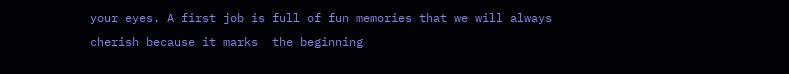your eyes. A first job is full of fun memories that we will always cherish because it marks  the beginning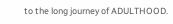to the long journey of ADULTHOOD.